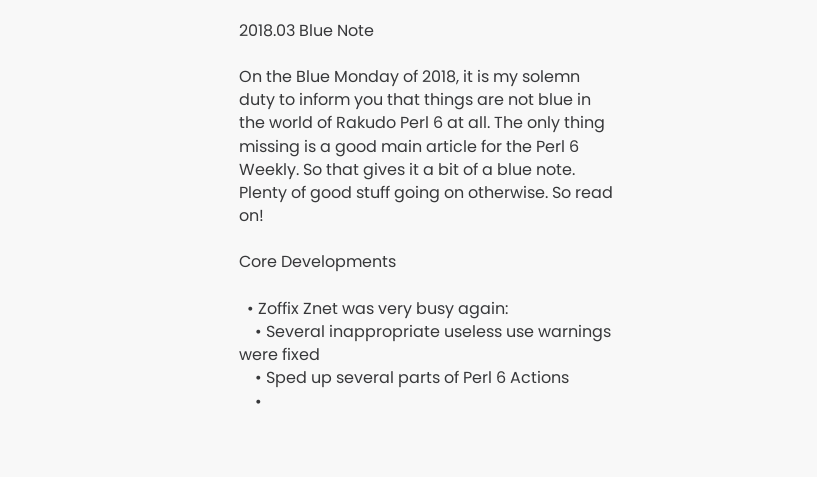2018.03 Blue Note

On the Blue Monday of 2018, it is my solemn duty to inform you that things are not blue in the world of Rakudo Perl 6 at all. The only thing missing is a good main article for the Perl 6 Weekly. So that gives it a bit of a blue note. Plenty of good stuff going on otherwise. So read on!

Core Developments

  • Zoffix Znet was very busy again:
    • Several inappropriate useless use warnings were fixed
    • Sped up several parts of Perl 6 Actions
    •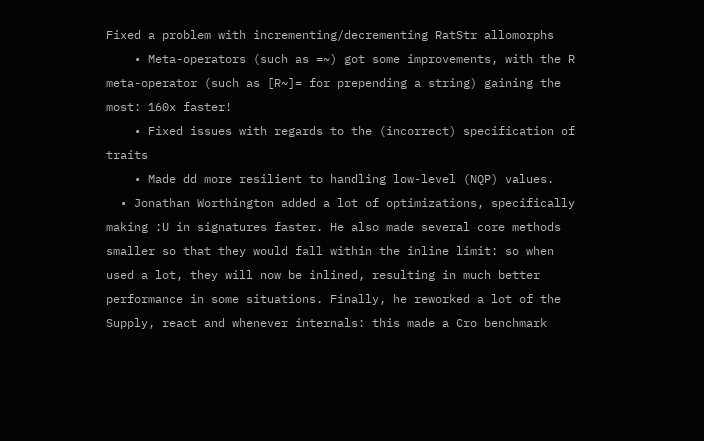Fixed a problem with incrementing/decrementing RatStr allomorphs
    • Meta-operators (such as =~) got some improvements, with the R meta-operator (such as [R~]= for prepending a string) gaining the most: 160x faster!
    • Fixed issues with regards to the (incorrect) specification of traits
    • Made dd more resilient to handling low-level (NQP) values.
  • Jonathan Worthington added a lot of optimizations, specifically making :U in signatures faster. He also made several core methods smaller so that they would fall within the inline limit: so when used a lot, they will now be inlined, resulting in much better performance in some situations. Finally, he reworked a lot of the Supply, react and whenever internals: this made a Cro benchmark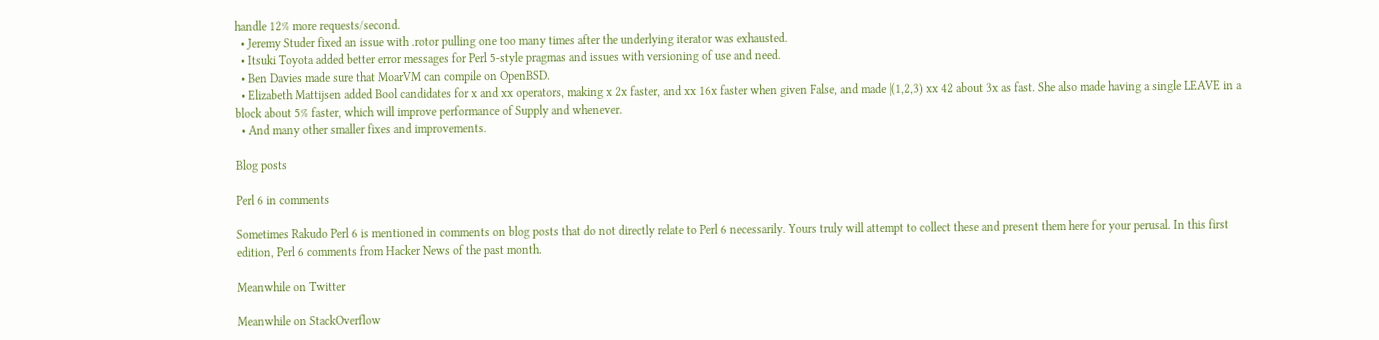handle 12% more requests/second.
  • Jeremy Studer fixed an issue with .rotor pulling one too many times after the underlying iterator was exhausted.
  • Itsuki Toyota added better error messages for Perl 5-style pragmas and issues with versioning of use and need.
  • Ben Davies made sure that MoarVM can compile on OpenBSD.
  • Elizabeth Mattijsen added Bool candidates for x and xx operators, making x 2x faster, and xx 16x faster when given False, and made |(1,2,3) xx 42 about 3x as fast. She also made having a single LEAVE in a block about 5% faster, which will improve performance of Supply and whenever.
  • And many other smaller fixes and improvements.

Blog posts

Perl 6 in comments

Sometimes Rakudo Perl 6 is mentioned in comments on blog posts that do not directly relate to Perl 6 necessarily. Yours truly will attempt to collect these and present them here for your perusal. In this first edition, Perl 6 comments from Hacker News of the past month.

Meanwhile on Twitter

Meanwhile on StackOverflow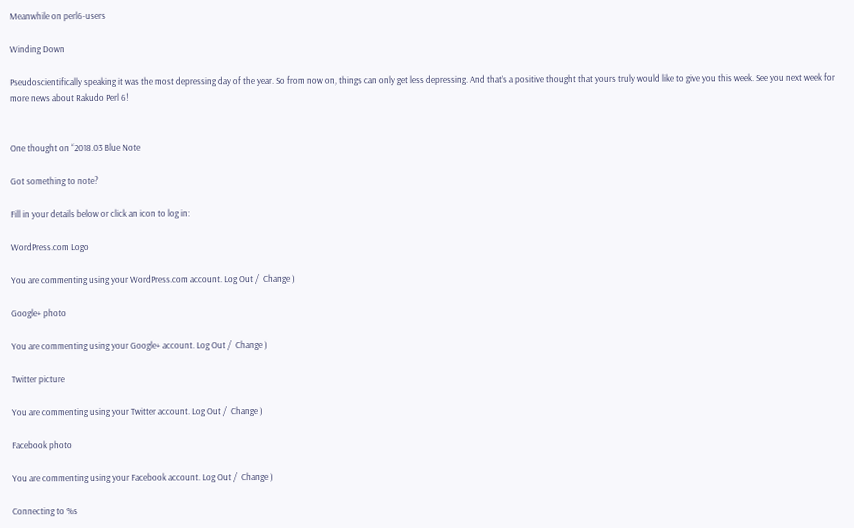Meanwhile on perl6-users

Winding Down

Pseudoscientifically speaking it was the most depressing day of the year. So from now on, things can only get less depressing. And that’s a positive thought that yours truly would like to give you this week. See you next week for more news about Rakudo Perl 6!


One thought on “2018.03 Blue Note

Got something to note?

Fill in your details below or click an icon to log in:

WordPress.com Logo

You are commenting using your WordPress.com account. Log Out /  Change )

Google+ photo

You are commenting using your Google+ account. Log Out /  Change )

Twitter picture

You are commenting using your Twitter account. Log Out /  Change )

Facebook photo

You are commenting using your Facebook account. Log Out /  Change )

Connecting to %s